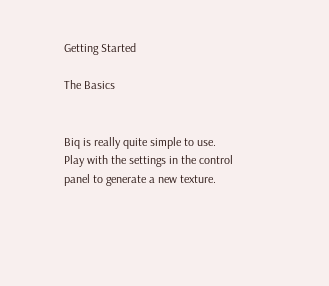Getting Started

The Basics


Biq is really quite simple to use. Play with the settings in the control panel to generate a new texture.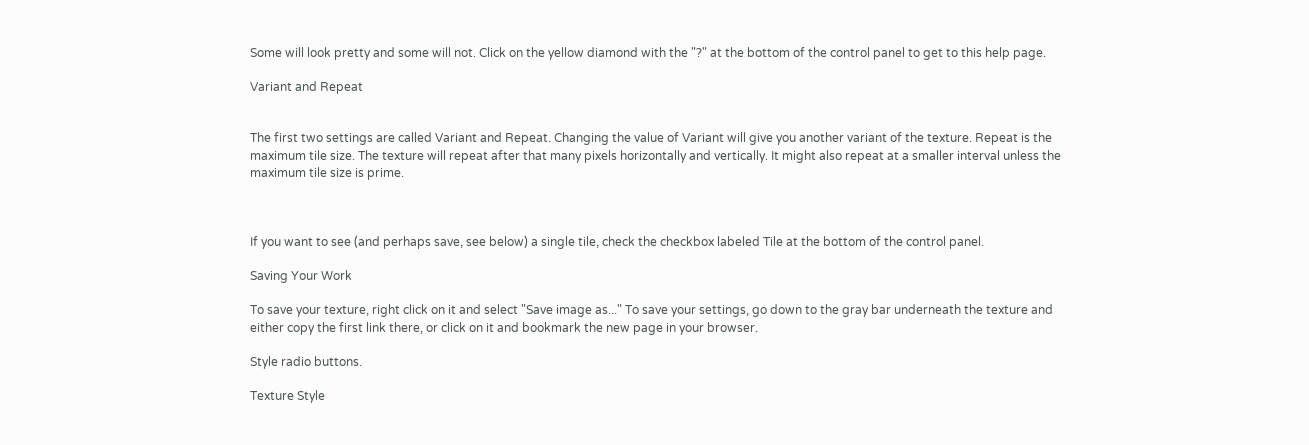Some will look pretty and some will not. Click on the yellow diamond with the "?" at the bottom of the control panel to get to this help page.

Variant and Repeat


The first two settings are called Variant and Repeat. Changing the value of Variant will give you another variant of the texture. Repeat is the maximum tile size. The texture will repeat after that many pixels horizontally and vertically. It might also repeat at a smaller interval unless the maximum tile size is prime.



If you want to see (and perhaps save, see below) a single tile, check the checkbox labeled Tile at the bottom of the control panel.

Saving Your Work

To save your texture, right click on it and select "Save image as..." To save your settings, go down to the gray bar underneath the texture and either copy the first link there, or click on it and bookmark the new page in your browser.

Style radio buttons.

Texture Style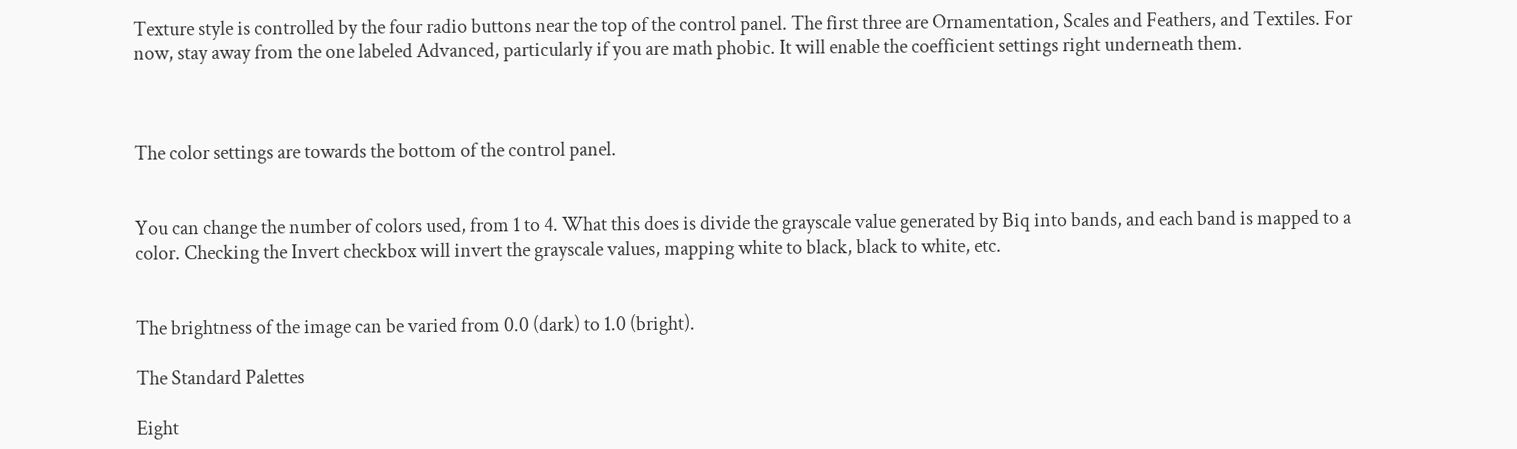Texture style is controlled by the four radio buttons near the top of the control panel. The first three are Ornamentation, Scales and Feathers, and Textiles. For now, stay away from the one labeled Advanced, particularly if you are math phobic. It will enable the coefficient settings right underneath them.



The color settings are towards the bottom of the control panel.


You can change the number of colors used, from 1 to 4. What this does is divide the grayscale value generated by Biq into bands, and each band is mapped to a color. Checking the Invert checkbox will invert the grayscale values, mapping white to black, black to white, etc.


The brightness of the image can be varied from 0.0 (dark) to 1.0 (bright).

The Standard Palettes

Eight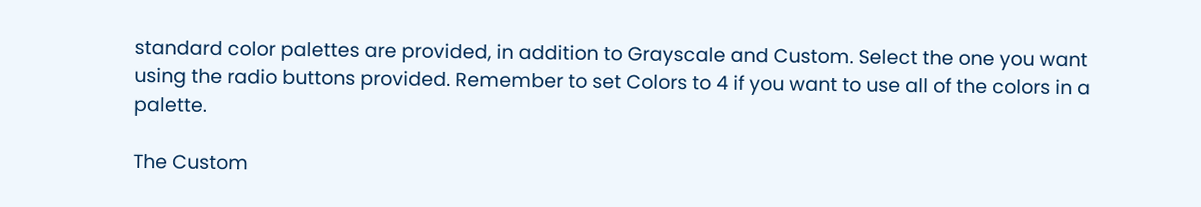standard color palettes are provided, in addition to Grayscale and Custom. Select the one you want using the radio buttons provided. Remember to set Colors to 4 if you want to use all of the colors in a palette.

The Custom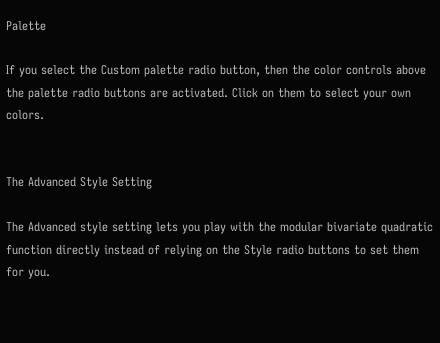Palette

If you select the Custom palette radio button, then the color controls above the palette radio buttons are activated. Click on them to select your own colors.


The Advanced Style Setting

The Advanced style setting lets you play with the modular bivariate quadratic function directly instead of relying on the Style radio buttons to set them for you.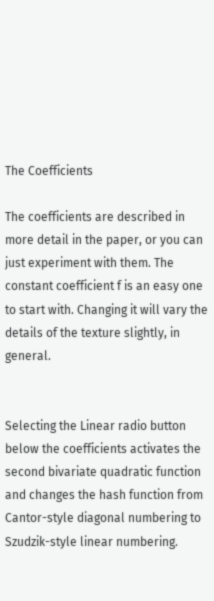The Coefficients

The coefficients are described in more detail in the paper, or you can just experiment with them. The constant coefficient f is an easy one to start with. Changing it will vary the details of the texture slightly, in general.


Selecting the Linear radio button below the coefficients activates the second bivariate quadratic function and changes the hash function from Cantor-style diagonal numbering to Szudzik-style linear numbering.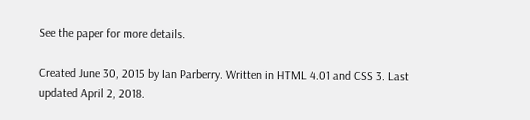See the paper for more details.

Created June 30, 2015 by Ian Parberry. Written in HTML 4.01 and CSS 3. Last updated April 2, 2018.